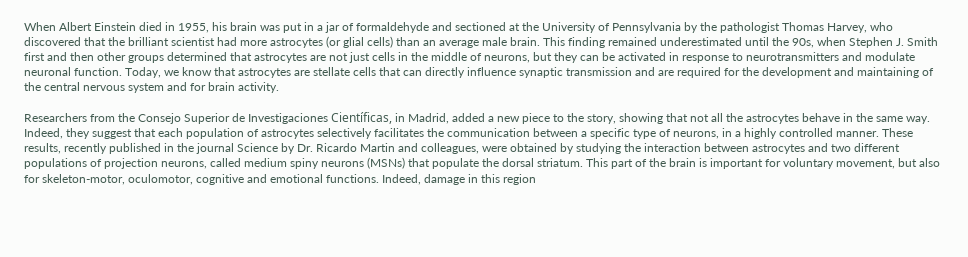When Albert Einstein died in 1955, his brain was put in a jar of formaldehyde and sectioned at the University of Pennsylvania by the pathologist Thomas Harvey, who discovered that the brilliant scientist had more astrocytes (or glial cells) than an average male brain. This finding remained underestimated until the 90s, when Stephen J. Smith first and then other groups determined that astrocytes are not just cells in the middle of neurons, but they can be activated in response to neurotransmitters and modulate neuronal function. Today, we know that astrocytes are stellate cells that can directly influence synaptic transmission and are required for the development and maintaining of the central nervous system and for brain activity.

Researchers from the Consejo Superior de Investigaciones Científicas, in Madrid, added a new piece to the story, showing that not all the astrocytes behave in the same way. Indeed, they suggest that each population of astrocytes selectively facilitates the communication between a specific type of neurons, in a highly controlled manner. These results, recently published in the journal Science by Dr. Ricardo Martin and colleagues, were obtained by studying the interaction between astrocytes and two different populations of projection neurons, called medium spiny neurons (MSNs) that populate the dorsal striatum. This part of the brain is important for voluntary movement, but also for skeleton-motor, oculomotor, cognitive and emotional functions. Indeed, damage in this region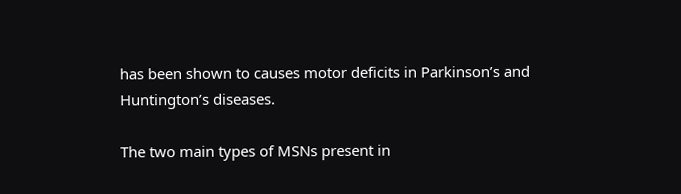has been shown to causes motor deficits in Parkinson’s and Huntington’s diseases.

The two main types of MSNs present in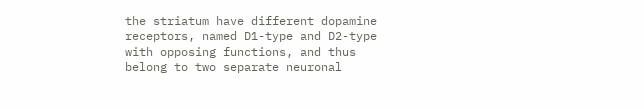the striatum have different dopamine receptors, named D1-type and D2-type with opposing functions, and thus belong to two separate neuronal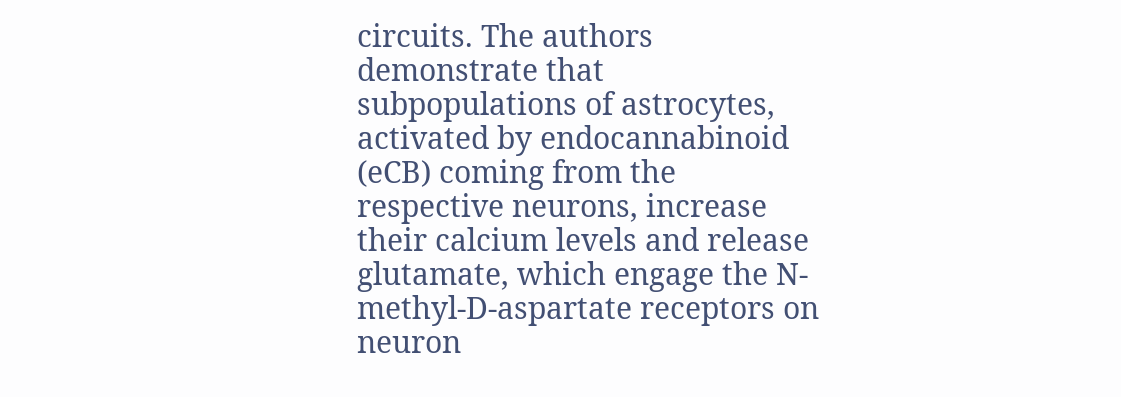circuits. The authors demonstrate that subpopulations of astrocytes, activated by endocannabinoid (eCB) coming from the respective neurons, increase their calcium levels and release glutamate, which engage the N-methyl-D-aspartate receptors on neuron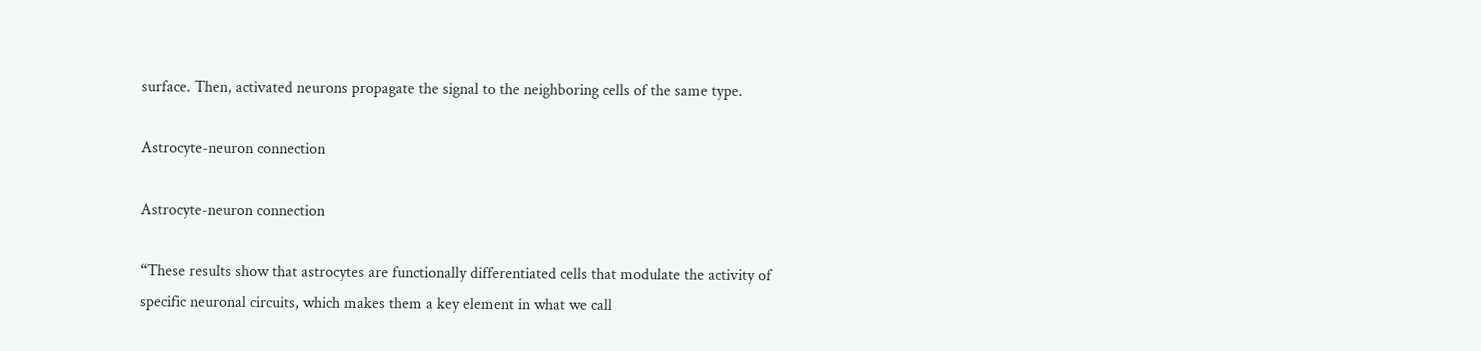surface. Then, activated neurons propagate the signal to the neighboring cells of the same type.

Astrocyte-neuron connection

Astrocyte-neuron connection

“These results show that astrocytes are functionally differentiated cells that modulate the activity of specific neuronal circuits, which makes them a key element in what we call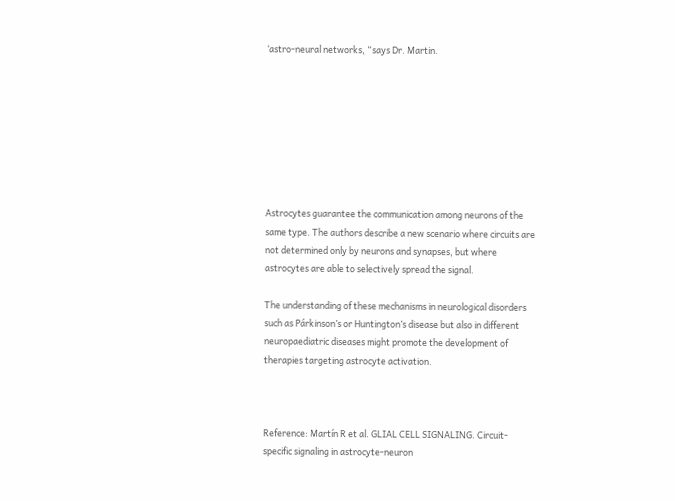‘astro-neural networks, “says Dr. Martin.








Astrocytes guarantee the communication among neurons of the same type. The authors describe a new scenario where circuits are not determined only by neurons and synapses, but where astrocytes are able to selectively spread the signal.

The understanding of these mechanisms in neurological disorders such as Párkinson’s or Huntington’s disease but also in different neuropaediatric diseases might promote the development of therapies targeting astrocyte activation.



Reference: Martín R et al. GLIAL CELL SIGNALING. Circuit-specific signaling in astrocyte-neuron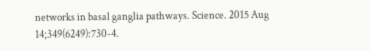networks in basal ganglia pathways. Science. 2015 Aug 14;349(6249):730-4.